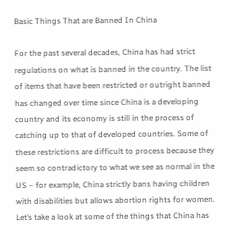Basic Things That are Banned In China

For the past several decades, China has had strict regulations on what is banned in the country. The list of items that have been restricted or outright banned has changed over time since China is a developing country and its economy is still in the process of catching up to that of developed countries. Some of these restrictions are difficult to process because they seem so contradictory to what we see as normal in the US – for example, China strictly bans having children with disabilities but allows abortion rights for women. Let’s take a look at some of the things that China has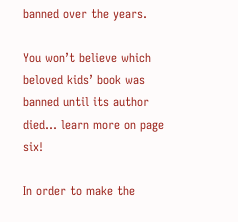banned over the years.

You won’t believe which beloved kids’ book was banned until its author died… learn more on page six!

In order to make the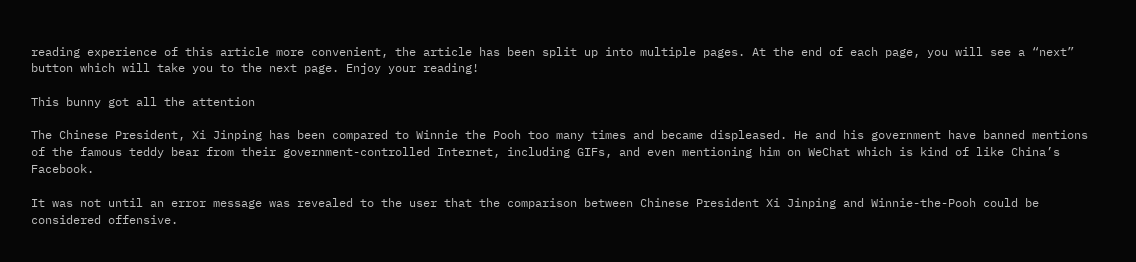reading experience of this article more convenient, the article has been split up into multiple pages. At the end of each page, you will see a “next” button which will take you to the next page. Enjoy your reading!

This bunny got all the attention

The Chinese President, Xi Jinping has been compared to Winnie the Pooh too many times and became displeased. He and his government have banned mentions of the famous teddy bear from their government-controlled Internet, including GIFs, and even mentioning him on WeChat which is kind of like China’s Facebook.

It was not until an error message was revealed to the user that the comparison between Chinese President Xi Jinping and Winnie-the-Pooh could be considered offensive.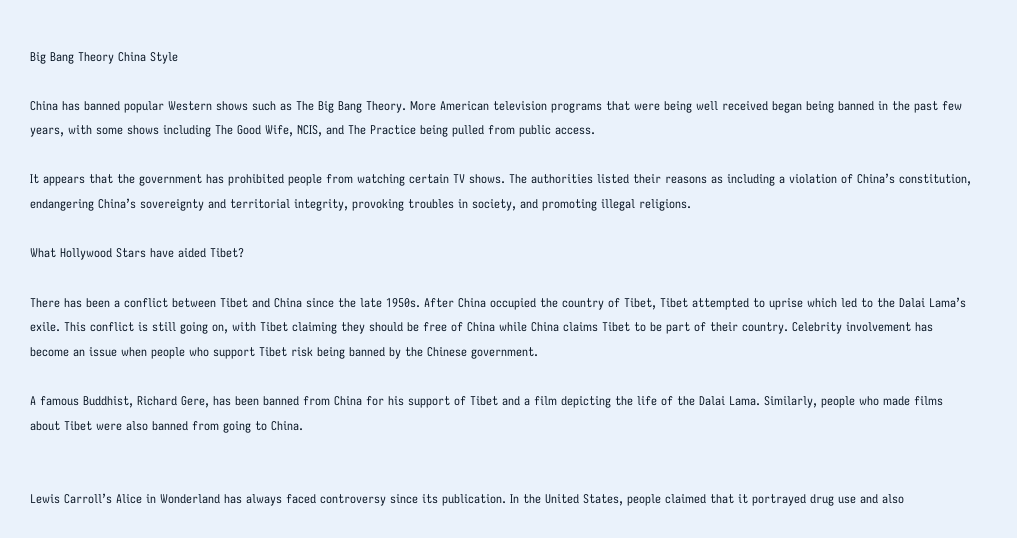Big Bang Theory China Style

China has banned popular Western shows such as The Big Bang Theory. More American television programs that were being well received began being banned in the past few years, with some shows including The Good Wife, NCIS, and The Practice being pulled from public access.

It appears that the government has prohibited people from watching certain TV shows. The authorities listed their reasons as including a violation of China’s constitution, endangering China’s sovereignty and territorial integrity, provoking troubles in society, and promoting illegal religions.

What Hollywood Stars have aided Tibet?

There has been a conflict between Tibet and China since the late 1950s. After China occupied the country of Tibet, Tibet attempted to uprise which led to the Dalai Lama’s exile. This conflict is still going on, with Tibet claiming they should be free of China while China claims Tibet to be part of their country. Celebrity involvement has become an issue when people who support Tibet risk being banned by the Chinese government.

A famous Buddhist, Richard Gere, has been banned from China for his support of Tibet and a film depicting the life of the Dalai Lama. Similarly, people who made films about Tibet were also banned from going to China.


Lewis Carroll’s Alice in Wonderland has always faced controversy since its publication. In the United States, people claimed that it portrayed drug use and also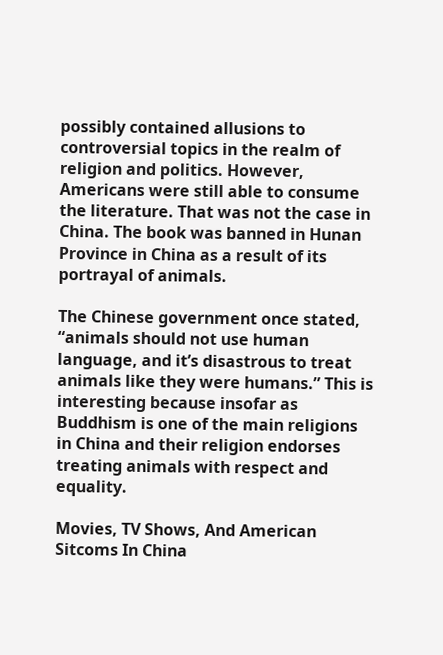possibly contained allusions to controversial topics in the realm of religion and politics. However, Americans were still able to consume the literature. That was not the case in China. The book was banned in Hunan Province in China as a result of its portrayal of animals.

The Chinese government once stated, “animals should not use human language, and it’s disastrous to treat animals like they were humans.” This is interesting because insofar as Buddhism is one of the main religions in China and their religion endorses treating animals with respect and equality.

Movies, TV Shows, And American Sitcoms In China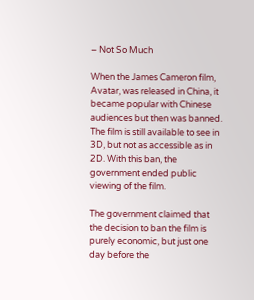– Not So Much

When the James Cameron film, Avatar, was released in China, it became popular with Chinese audiences but then was banned. The film is still available to see in 3D, but not as accessible as in 2D. With this ban, the government ended public viewing of the film.

The government claimed that the decision to ban the film is purely economic, but just one day before the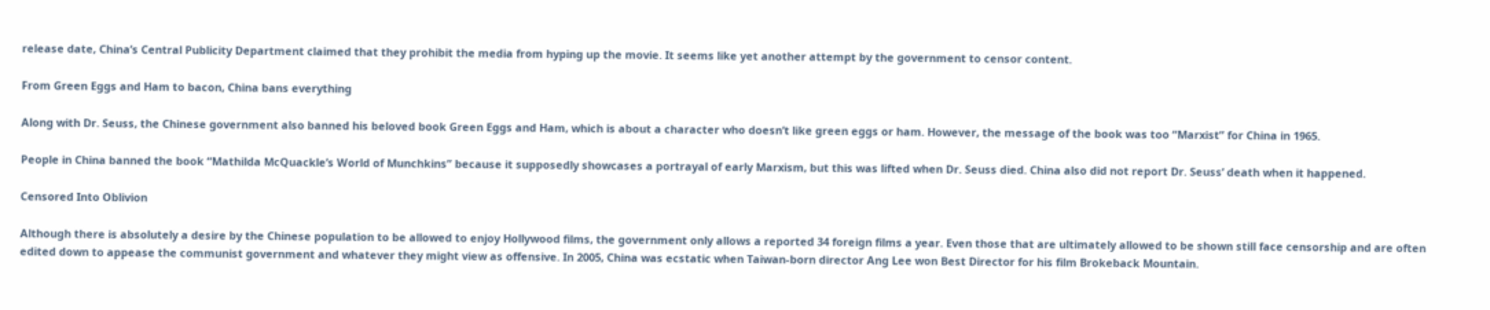release date, China’s Central Publicity Department claimed that they prohibit the media from hyping up the movie. It seems like yet another attempt by the government to censor content.

From Green Eggs and Ham to bacon, China bans everything

Along with Dr. Seuss, the Chinese government also banned his beloved book Green Eggs and Ham, which is about a character who doesn’t like green eggs or ham. However, the message of the book was too “Marxist” for China in 1965.

People in China banned the book “Mathilda McQuackle’s World of Munchkins” because it supposedly showcases a portrayal of early Marxism, but this was lifted when Dr. Seuss died. China also did not report Dr. Seuss’ death when it happened.

Censored Into Oblivion

Although there is absolutely a desire by the Chinese population to be allowed to enjoy Hollywood films, the government only allows a reported 34 foreign films a year. Even those that are ultimately allowed to be shown still face censorship and are often edited down to appease the communist government and whatever they might view as offensive. In 2005, China was ecstatic when Taiwan-born director Ang Lee won Best Director for his film Brokeback Mountain.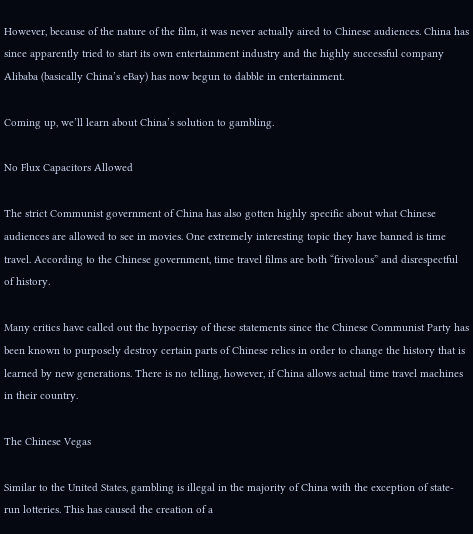However, because of the nature of the film, it was never actually aired to Chinese audiences. China has since apparently tried to start its own entertainment industry and the highly successful company Alibaba (basically China’s eBay) has now begun to dabble in entertainment.

Coming up, we’ll learn about China’s solution to gambling.

No Flux Capacitors Allowed

The strict Communist government of China has also gotten highly specific about what Chinese audiences are allowed to see in movies. One extremely interesting topic they have banned is time travel. According to the Chinese government, time travel films are both “frivolous” and disrespectful of history.

Many critics have called out the hypocrisy of these statements since the Chinese Communist Party has been known to purposely destroy certain parts of Chinese relics in order to change the history that is learned by new generations. There is no telling, however, if China allows actual time travel machines in their country.

The Chinese Vegas

Similar to the United States, gambling is illegal in the majority of China with the exception of state-run lotteries. This has caused the creation of a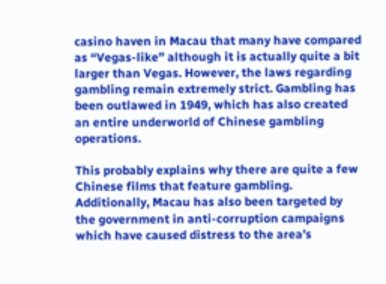casino haven in Macau that many have compared as “Vegas-like” although it is actually quite a bit larger than Vegas. However, the laws regarding gambling remain extremely strict. Gambling has been outlawed in 1949, which has also created an entire underworld of Chinese gambling operations.

This probably explains why there are quite a few Chinese films that feature gambling. Additionally, Macau has also been targeted by the government in anti-corruption campaigns which have caused distress to the area’s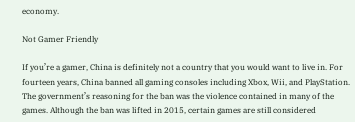economy.

Not Gamer Friendly

If you’re a gamer, China is definitely not a country that you would want to live in. For fourteen years, China banned all gaming consoles including Xbox, Wii, and PlayStation. The government’s reasoning for the ban was the violence contained in many of the games. Although the ban was lifted in 2015, certain games are still considered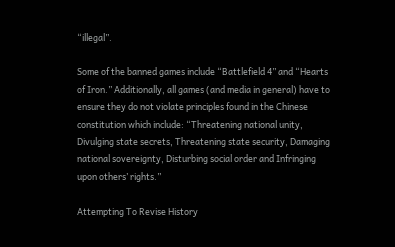“illegal”.

Some of the banned games include “Battlefield 4” and “Hearts of Iron.” Additionally, all games (and media in general) have to ensure they do not violate principles found in the Chinese constitution which include: “Threatening national unity, Divulging state secrets, Threatening state security, Damaging national sovereignty, Disturbing social order and Infringing upon others’ rights.”

Attempting To Revise History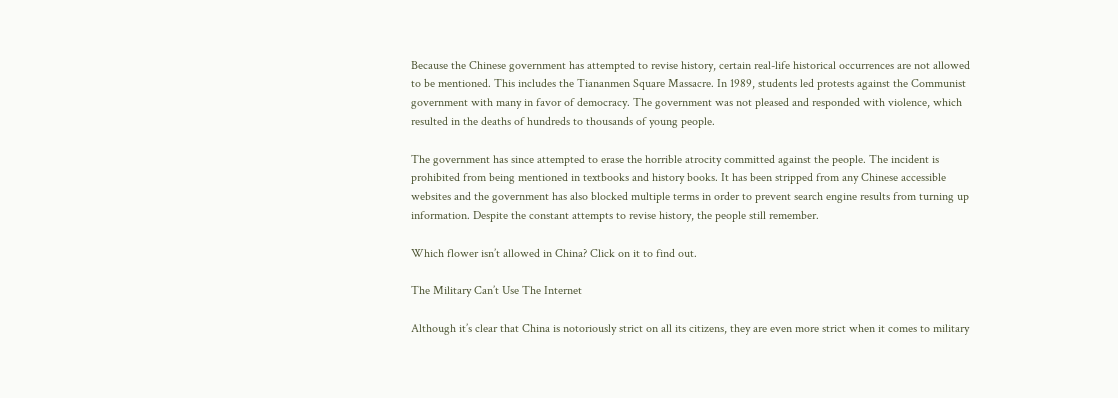Because the Chinese government has attempted to revise history, certain real-life historical occurrences are not allowed to be mentioned. This includes the Tiananmen Square Massacre. In 1989, students led protests against the Communist government with many in favor of democracy. The government was not pleased and responded with violence, which resulted in the deaths of hundreds to thousands of young people.

The government has since attempted to erase the horrible atrocity committed against the people. The incident is prohibited from being mentioned in textbooks and history books. It has been stripped from any Chinese accessible websites and the government has also blocked multiple terms in order to prevent search engine results from turning up information. Despite the constant attempts to revise history, the people still remember.

Which flower isn’t allowed in China? Click on it to find out.

The Military Can’t Use The Internet

Although it’s clear that China is notoriously strict on all its citizens, they are even more strict when it comes to military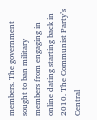members. The government sought to ban military members from engaging in online dating starting back in 2010. The Communist Party’s Central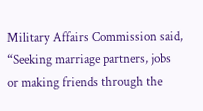Military Affairs Commission said, “Seeking marriage partners, jobs or making friends through the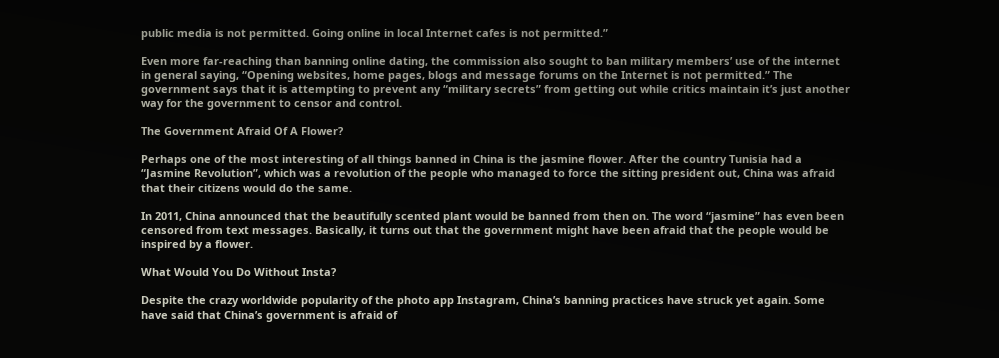public media is not permitted. Going online in local Internet cafes is not permitted.”

Even more far-reaching than banning online dating, the commission also sought to ban military members’ use of the internet in general saying, “Opening websites, home pages, blogs and message forums on the Internet is not permitted.” The government says that it is attempting to prevent any “military secrets” from getting out while critics maintain it’s just another way for the government to censor and control.

The Government Afraid Of A Flower?

Perhaps one of the most interesting of all things banned in China is the jasmine flower. After the country Tunisia had a “Jasmine Revolution”, which was a revolution of the people who managed to force the sitting president out, China was afraid that their citizens would do the same.

In 2011, China announced that the beautifully scented plant would be banned from then on. The word “jasmine” has even been censored from text messages. Basically, it turns out that the government might have been afraid that the people would be inspired by a flower.

What Would You Do Without Insta?

Despite the crazy worldwide popularity of the photo app Instagram, China’s banning practices have struck yet again. Some have said that China’s government is afraid of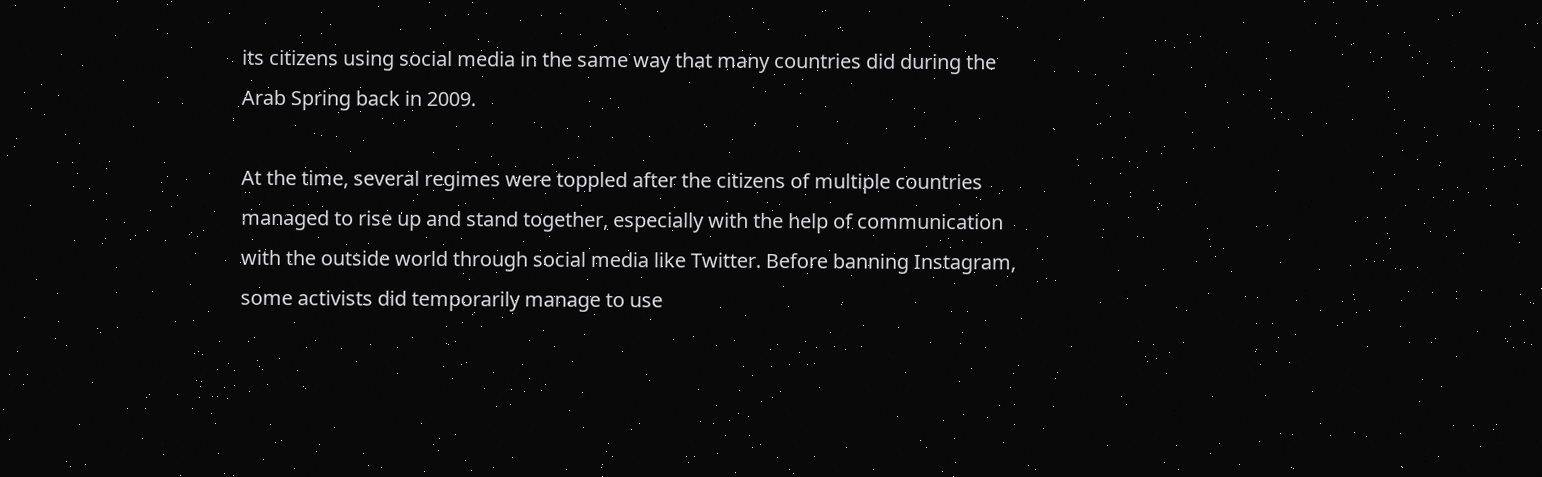its citizens using social media in the same way that many countries did during the Arab Spring back in 2009.

At the time, several regimes were toppled after the citizens of multiple countries managed to rise up and stand together, especially with the help of communication with the outside world through social media like Twitter. Before banning Instagram, some activists did temporarily manage to use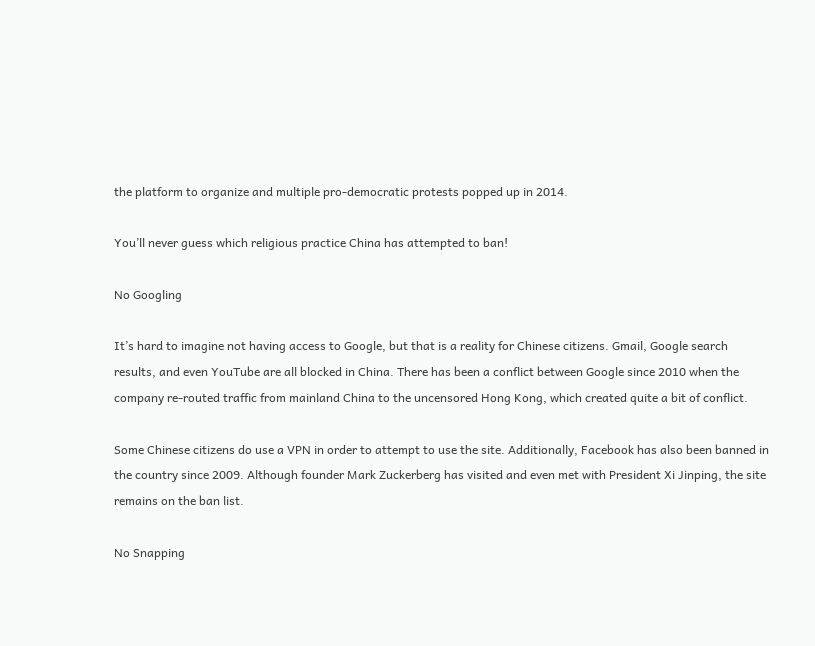the platform to organize and multiple pro-democratic protests popped up in 2014.

You’ll never guess which religious practice China has attempted to ban!

No Googling

It’s hard to imagine not having access to Google, but that is a reality for Chinese citizens. Gmail, Google search results, and even YouTube are all blocked in China. There has been a conflict between Google since 2010 when the company re-routed traffic from mainland China to the uncensored Hong Kong, which created quite a bit of conflict.

Some Chinese citizens do use a VPN in order to attempt to use the site. Additionally, Facebook has also been banned in the country since 2009. Although founder Mark Zuckerberg has visited and even met with President Xi Jinping, the site remains on the ban list.

No Snapping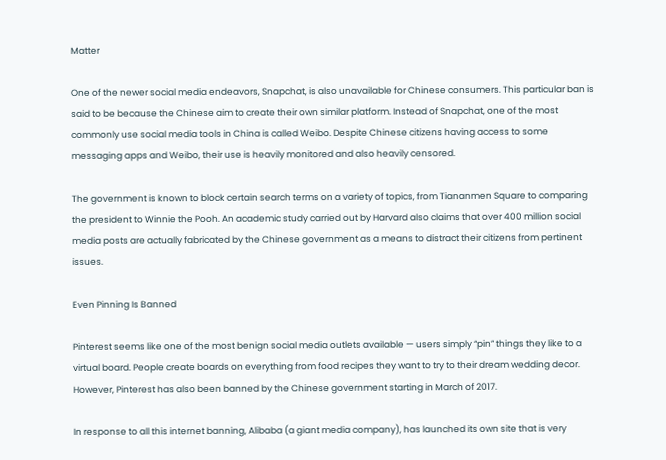Matter

One of the newer social media endeavors, Snapchat, is also unavailable for Chinese consumers. This particular ban is said to be because the Chinese aim to create their own similar platform. Instead of Snapchat, one of the most commonly use social media tools in China is called Weibo. Despite Chinese citizens having access to some messaging apps and Weibo, their use is heavily monitored and also heavily censored.

The government is known to block certain search terms on a variety of topics, from Tiananmen Square to comparing the president to Winnie the Pooh. An academic study carried out by Harvard also claims that over 400 million social media posts are actually fabricated by the Chinese government as a means to distract their citizens from pertinent issues.

Even Pinning Is Banned

Pinterest seems like one of the most benign social media outlets available — users simply “pin” things they like to a virtual board. People create boards on everything from food recipes they want to try to their dream wedding decor. However, Pinterest has also been banned by the Chinese government starting in March of 2017.

In response to all this internet banning, Alibaba (a giant media company), has launched its own site that is very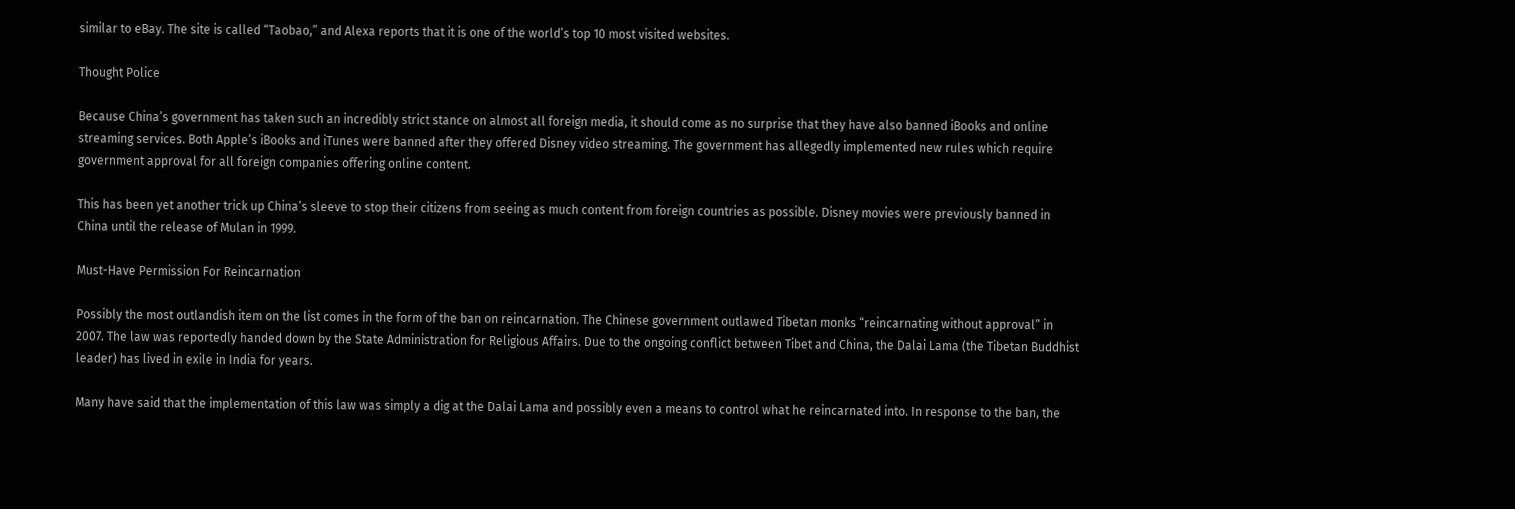similar to eBay. The site is called “Taobao,” and Alexa reports that it is one of the world’s top 10 most visited websites.

Thought Police

Because China’s government has taken such an incredibly strict stance on almost all foreign media, it should come as no surprise that they have also banned iBooks and online streaming services. Both Apple’s iBooks and iTunes were banned after they offered Disney video streaming. The government has allegedly implemented new rules which require government approval for all foreign companies offering online content.

This has been yet another trick up China’s sleeve to stop their citizens from seeing as much content from foreign countries as possible. Disney movies were previously banned in China until the release of Mulan in 1999.

Must-Have Permission For Reincarnation

Possibly the most outlandish item on the list comes in the form of the ban on reincarnation. The Chinese government outlawed Tibetan monks “reincarnating without approval” in 2007. The law was reportedly handed down by the State Administration for Religious Affairs. Due to the ongoing conflict between Tibet and China, the Dalai Lama (the Tibetan Buddhist leader) has lived in exile in India for years.

Many have said that the implementation of this law was simply a dig at the Dalai Lama and possibly even a means to control what he reincarnated into. In response to the ban, the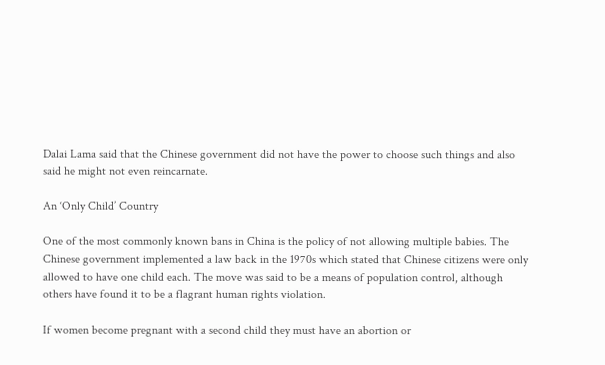Dalai Lama said that the Chinese government did not have the power to choose such things and also said he might not even reincarnate.

An ‘Only Child’ Country

One of the most commonly known bans in China is the policy of not allowing multiple babies. The Chinese government implemented a law back in the 1970s which stated that Chinese citizens were only allowed to have one child each. The move was said to be a means of population control, although others have found it to be a flagrant human rights violation.

If women become pregnant with a second child they must have an abortion or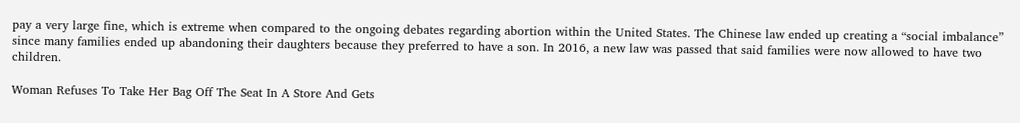pay a very large fine, which is extreme when compared to the ongoing debates regarding abortion within the United States. The Chinese law ended up creating a “social imbalance” since many families ended up abandoning their daughters because they preferred to have a son. In 2016, a new law was passed that said families were now allowed to have two children.

Woman Refuses To Take Her Bag Off The Seat In A Store And Gets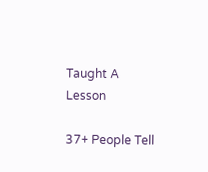Taught A Lesson

37+ People Tell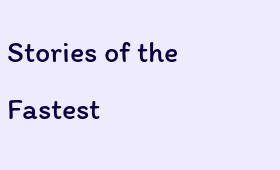Stories of the Fastest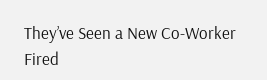They’ve Seen a New Co-Worker Fired